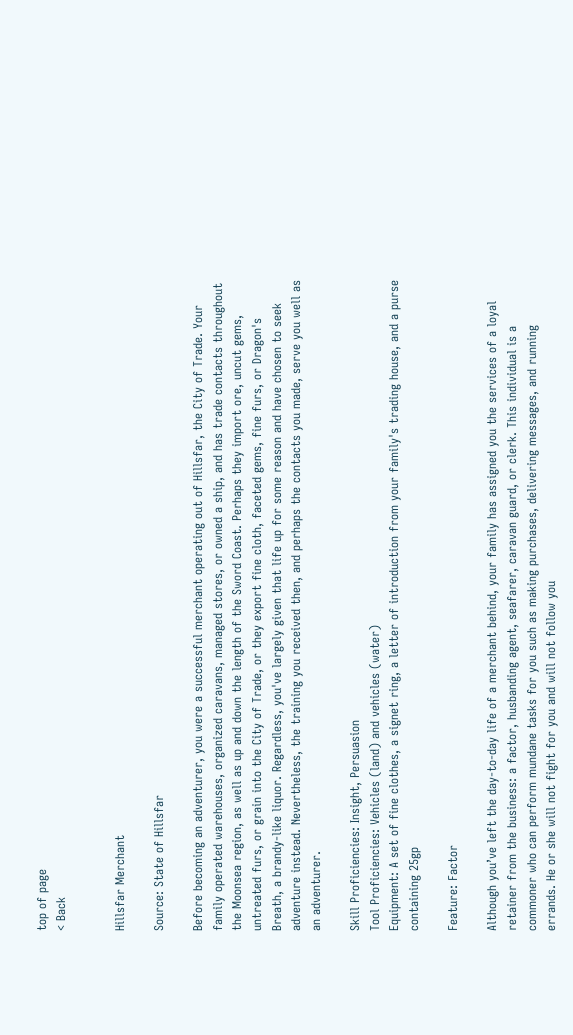top of page
< Back


Hillsfar Merchant

Source: State of Hillsfar

Before becoming an adventurer, you were a successful merchant operating out of Hillsfar, the City of Trade. Your family operated warehouses, organized caravans, managed stores, or owned a ship, and has trade contacts throughout the Moonsea region, as well as up and down the length of the Sword Coast. Perhaps they import ore, uncut gems, untreated furs, or grain into the City of Trade, or they export fine cloth, faceted gems, fine furs, or Dragon's Breath, a brandy-like liquor. Regardless, you've largely given that life up for some reason and have chosen to seek adventure instead. Nevertheless, the training you received then, and perhaps the contacts you made, serve you well as an adventurer.

Skill Proficiencies: Insight, Persuasion
Tool Proficiencies: Vehicles (land) and vehicles (water)
Equipment: A set of fine clothes, a signet ring, a letter of introduction from your family's trading house, and a purse containing 25gp

Feature: Factor

Although you’ve left the day-to-day life of a merchant behind, your family has assigned you the services of a loyal retainer from the business: a factor, husbanding agent, seafarer, caravan guard, or clerk. This individual is a commoner who can perform mundane tasks for you such as making purchases, delivering messages, and running errands. He or she will not fight for you and will not follow you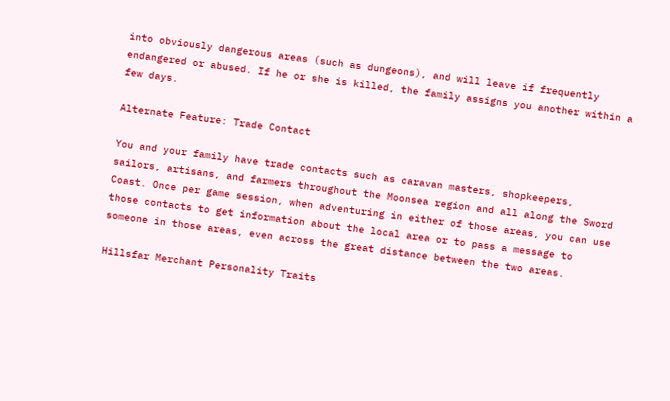into obviously dangerous areas (such as dungeons), and will leave if frequently endangered or abused. If he or she is killed, the family assigns you another within a few days.

Alternate Feature: Trade Contact

You and your family have trade contacts such as caravan masters, shopkeepers, sailors, artisans, and farmers throughout the Moonsea region and all along the Sword Coast. Once per game session, when adventuring in either of those areas, you can use those contacts to get information about the local area or to pass a message to someone in those areas, even across the great distance between the two areas.

Hillsfar Merchant Personality Traits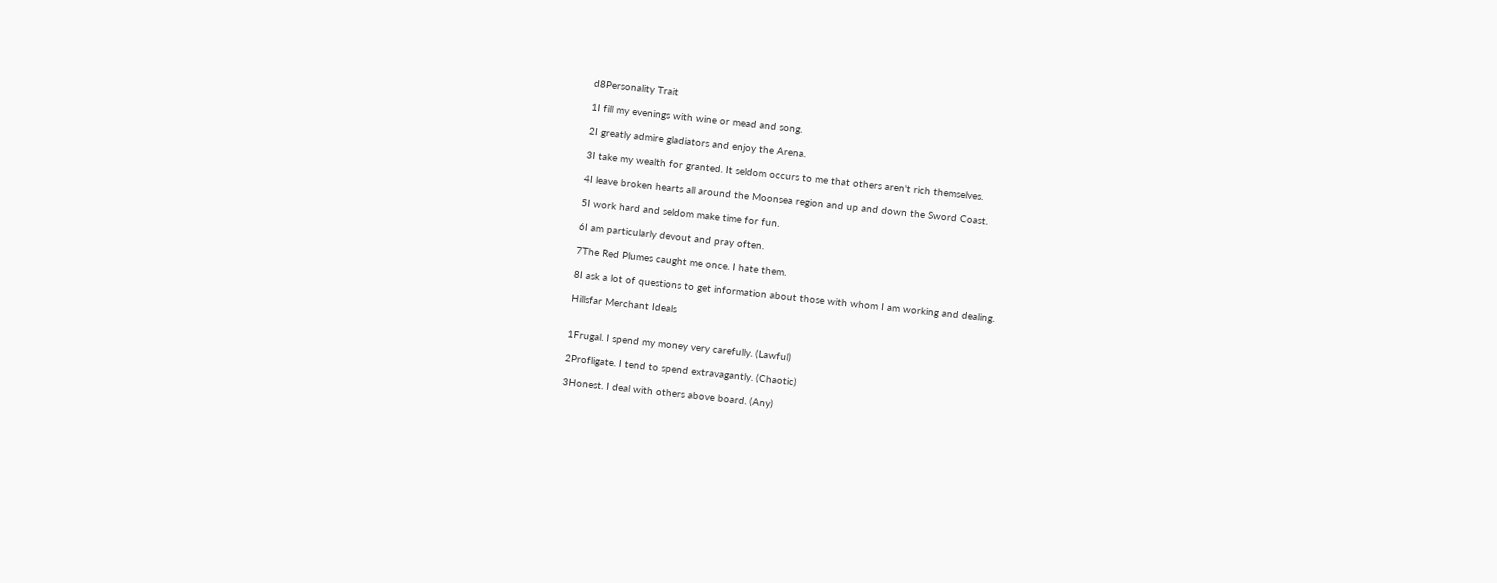d8Personality Trait

1I fill my evenings with wine or mead and song.

2I greatly admire gladiators and enjoy the Arena.

3I take my wealth for granted. It seldom occurs to me that others aren't rich themselves.

4I leave broken hearts all around the Moonsea region and up and down the Sword Coast.

5I work hard and seldom make time for fun.

6I am particularly devout and pray often.

7The Red Plumes caught me once. I hate them.

8I ask a lot of questions to get information about those with whom I am working and dealing.

Hillsfar Merchant Ideals


1Frugal. I spend my money very carefully. (Lawful)

2Profligate. I tend to spend extravagantly. (Chaotic)

3Honest. I deal with others above board. (Any)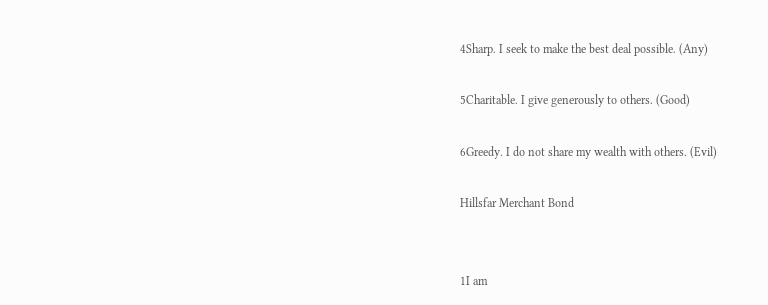4Sharp. I seek to make the best deal possible. (Any)

5Charitable. I give generously to others. (Good)

6Greedy. I do not share my wealth with others. (Evil)

Hillsfar Merchant Bond


1I am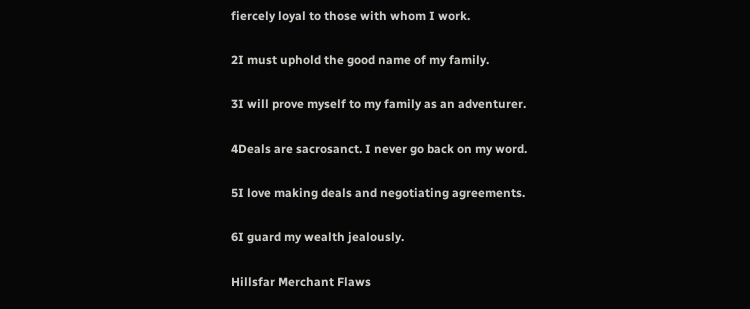fiercely loyal to those with whom I work.

2I must uphold the good name of my family.

3I will prove myself to my family as an adventurer.

4Deals are sacrosanct. I never go back on my word.

5I love making deals and negotiating agreements.

6I guard my wealth jealously.

Hillsfar Merchant Flaws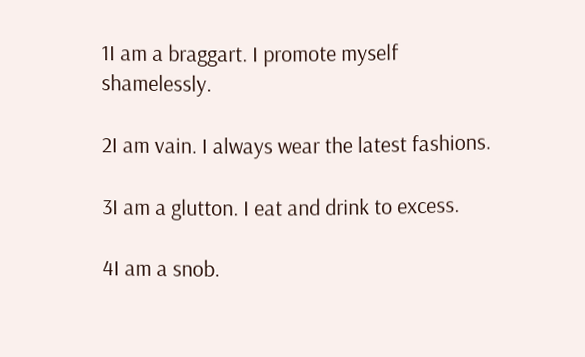1I am a braggart. I promote myself shamelessly.

2I am vain. I always wear the latest fashions.

3I am a glutton. I eat and drink to excess.

4I am a snob.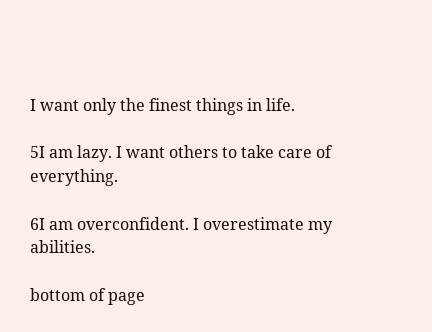I want only the finest things in life.

5I am lazy. I want others to take care of everything.

6I am overconfident. I overestimate my abilities.

bottom of page